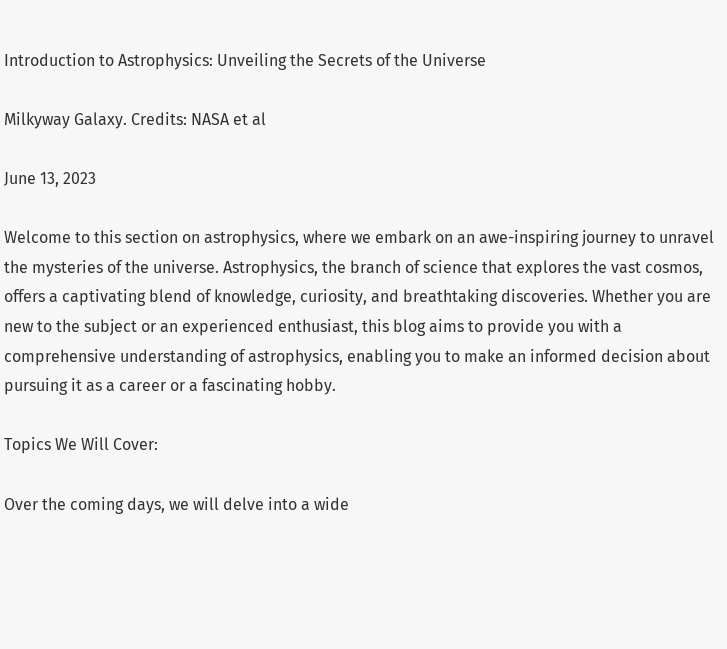Introduction to Astrophysics: Unveiling the Secrets of the Universe

Milkyway Galaxy. Credits: NASA et al

June 13, 2023

Welcome to this section on astrophysics, where we embark on an awe-inspiring journey to unravel the mysteries of the universe. Astrophysics, the branch of science that explores the vast cosmos, offers a captivating blend of knowledge, curiosity, and breathtaking discoveries. Whether you are new to the subject or an experienced enthusiast, this blog aims to provide you with a comprehensive understanding of astrophysics, enabling you to make an informed decision about pursuing it as a career or a fascinating hobby.

Topics We Will Cover:

Over the coming days, we will delve into a wide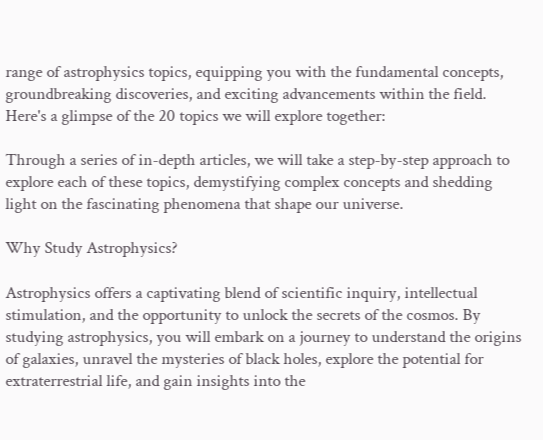range of astrophysics topics, equipping you with the fundamental concepts, groundbreaking discoveries, and exciting advancements within the field. Here's a glimpse of the 20 topics we will explore together:

Through a series of in-depth articles, we will take a step-by-step approach to explore each of these topics, demystifying complex concepts and shedding light on the fascinating phenomena that shape our universe.

Why Study Astrophysics?

Astrophysics offers a captivating blend of scientific inquiry, intellectual stimulation, and the opportunity to unlock the secrets of the cosmos. By studying astrophysics, you will embark on a journey to understand the origins of galaxies, unravel the mysteries of black holes, explore the potential for extraterrestrial life, and gain insights into the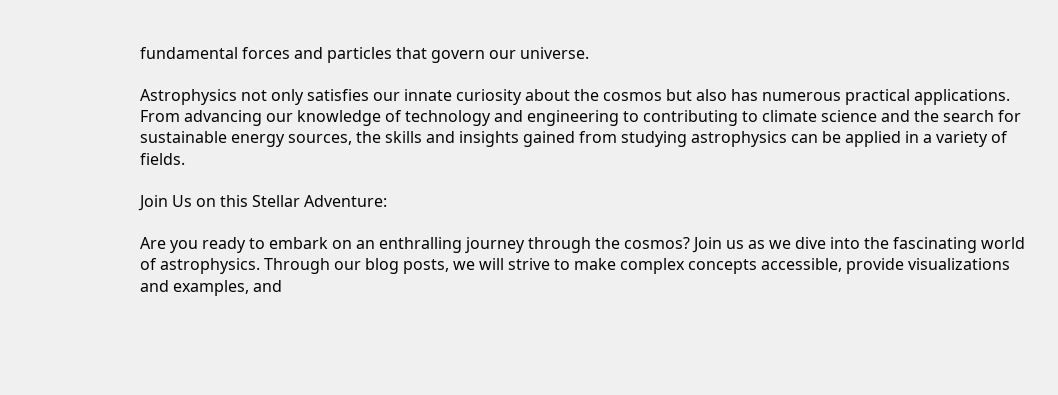fundamental forces and particles that govern our universe.

Astrophysics not only satisfies our innate curiosity about the cosmos but also has numerous practical applications. From advancing our knowledge of technology and engineering to contributing to climate science and the search for sustainable energy sources, the skills and insights gained from studying astrophysics can be applied in a variety of fields.

Join Us on this Stellar Adventure:

Are you ready to embark on an enthralling journey through the cosmos? Join us as we dive into the fascinating world of astrophysics. Through our blog posts, we will strive to make complex concepts accessible, provide visualizations and examples, and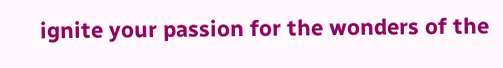ignite your passion for the wonders of the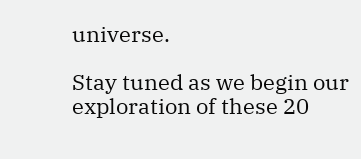universe.

Stay tuned as we begin our exploration of these 20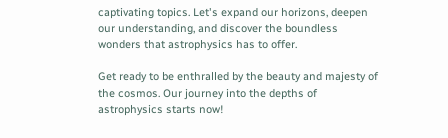captivating topics. Let's expand our horizons, deepen our understanding, and discover the boundless wonders that astrophysics has to offer.

Get ready to be enthralled by the beauty and majesty of the cosmos. Our journey into the depths of astrophysics starts now!